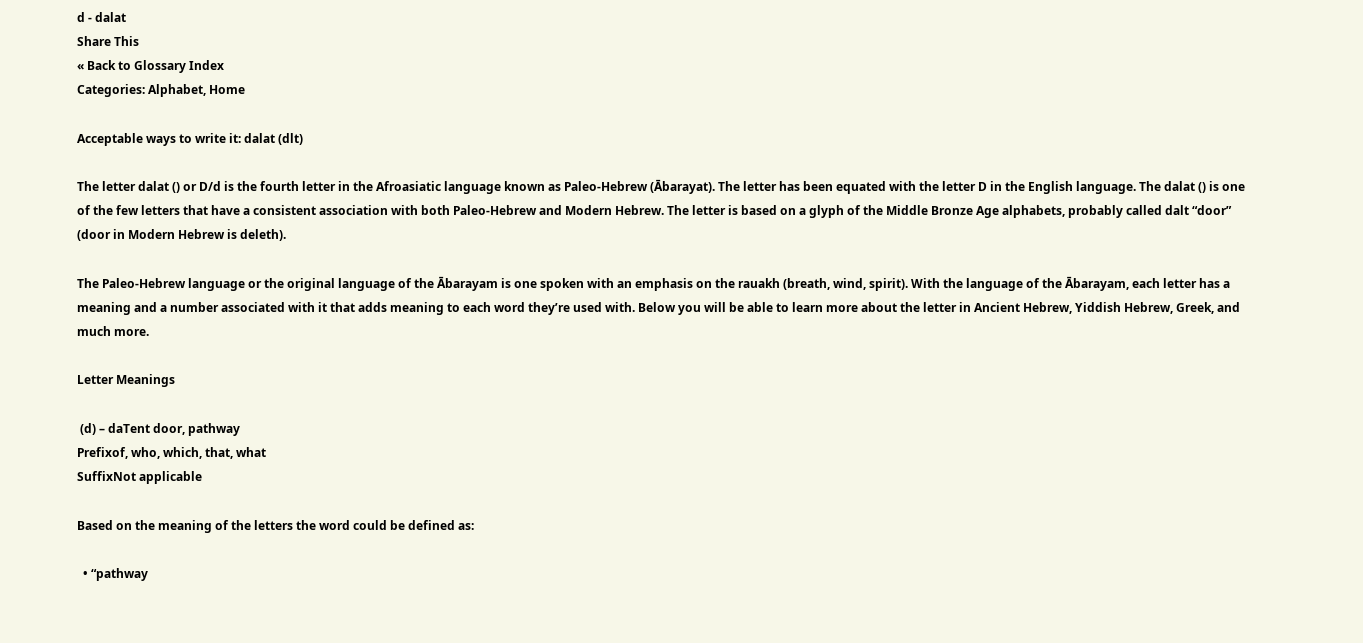d - dalat
Share This
« Back to Glossary Index
Categories: Alphabet, Home

Acceptable ways to write it: dalat (dlt)

The letter dalat () or D/d is the fourth letter in the Afroasiatic language known as Paleo-Hebrew (Ābarayat). The letter has been equated with the letter D in the English language. The dalat () is one of the few letters that have a consistent association with both Paleo-Hebrew and Modern Hebrew. The letter is based on a glyph of the Middle Bronze Age alphabets, probably called dalt “door” (door in Modern Hebrew is deleth).

The Paleo-Hebrew language or the original language of the Ābarayam is one spoken with an emphasis on the rauakh (breath, wind, spirit). With the language of the Ābarayam, each letter has a meaning and a number associated with it that adds meaning to each word they’re used with. Below you will be able to learn more about the letter in Ancient Hebrew, Yiddish Hebrew, Greek, and much more.

Letter Meanings

 (d) – daTent door, pathway
Prefixof, who, which, that, what
SuffixNot applicable

Based on the meaning of the letters the word could be defined as:

  • “pathway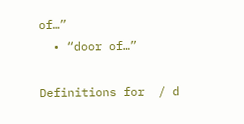of…”
  • “door of…”

Definitions for  / d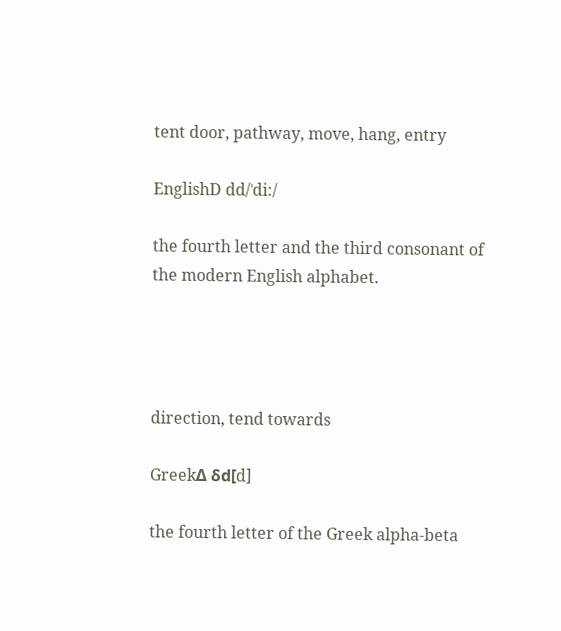tent door, pathway, move, hang, entry

EnglishD dd/ˈdi:/

the fourth letter and the third consonant of the modern English alphabet.




direction, tend towards

GreekΔ δd[d]

the fourth letter of the Greek alpha-beta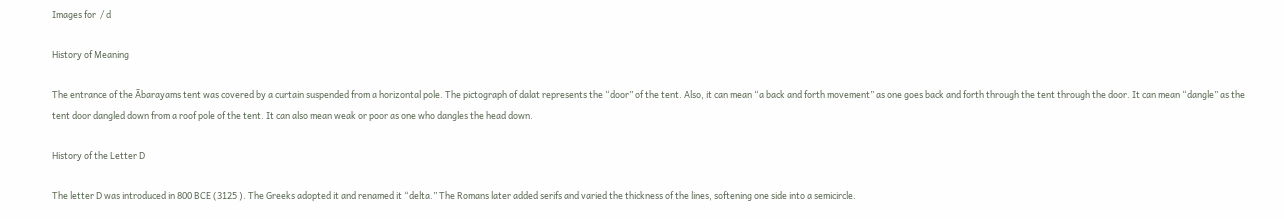Images for  / d

History of Meaning

The entrance of the Ābarayams tent was covered by a curtain suspended from a horizontal pole. The pictograph of dalat represents the “door” of the tent. Also, it can mean “a back and forth movement” as one goes back and forth through the tent through the door. It can mean “dangle” as the tent door dangled down from a roof pole of the tent. It can also mean weak or poor as one who dangles the head down.

History of the Letter D

The letter D was introduced in 800 BCE (3125 ). The Greeks adopted it and renamed it “delta.” The Romans later added serifs and varied the thickness of the lines, softening one side into a semicircle.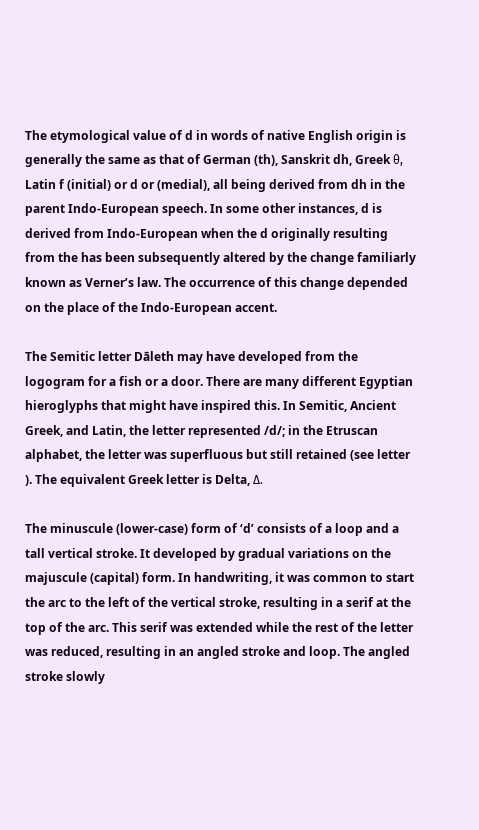The etymological value of d in words of native English origin is generally the same as that of German (th), Sanskrit dh, Greek θ, Latin f (initial) or d or (medial), all being derived from dh in the parent Indo-European speech. In some other instances, d is derived from Indo-European when the d originally resulting from the has been subsequently altered by the change familiarly known as Verner’s law. The occurrence of this change depended on the place of the Indo-European accent.

The Semitic letter Dāleth may have developed from the logogram for a fish or a door. There are many different Egyptian hieroglyphs that might have inspired this. In Semitic, Ancient Greek, and Latin, the letter represented /d/; in the Etruscan alphabet, the letter was superfluous but still retained (see letter ). The equivalent Greek letter is Delta, Δ.

The minuscule (lower-case) form of ‘d’ consists of a loop and a tall vertical stroke. It developed by gradual variations on the majuscule (capital) form. In handwriting, it was common to start the arc to the left of the vertical stroke, resulting in a serif at the top of the arc. This serif was extended while the rest of the letter was reduced, resulting in an angled stroke and loop. The angled stroke slowly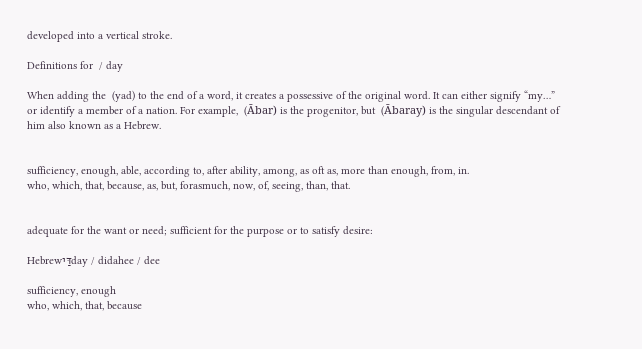developed into a vertical stroke.

Definitions for  / day

When adding the  (yad) to the end of a word, it creates a possessive of the original word. It can either signify “my…” or identify a member of a nation. For example,  (Ābar) is the progenitor, but  (Ābaray) is the singular descendant of him also known as a Hebrew.


sufficiency, enough, able, according to, after ability, among, as oft as, more than enough, from, in.
who, which, that, because, as, but, forasmuch, now, of, seeing, than, that.


adequate for the want or need; sufficient for the purpose or to satisfy desire:

Hebrewדַּיday / didahee / dee

sufficiency, enough
who, which, that, because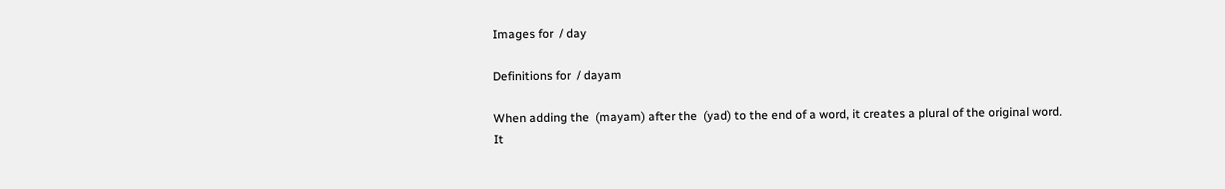Images for  / day

Definitions for  / dayam

When adding the  (mayam) after the  (yad) to the end of a word, it creates a plural of the original word. It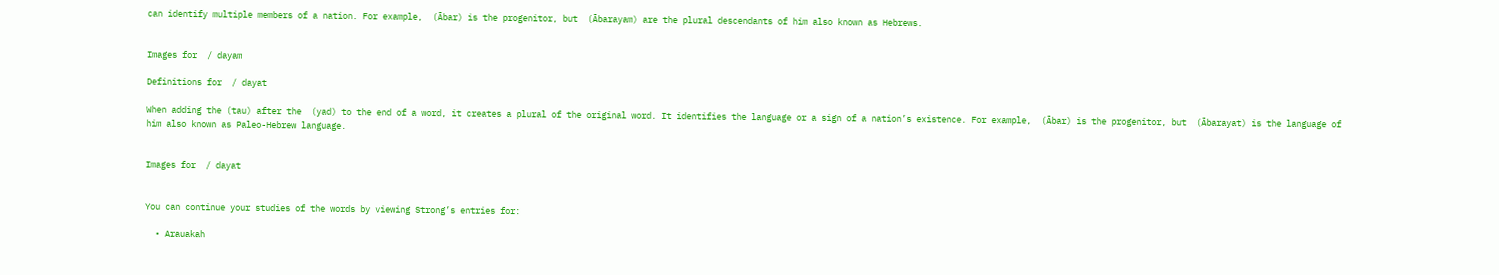can identify multiple members of a nation. For example,  (Ābar) is the progenitor, but  (Ābarayam) are the plural descendants of him also known as Hebrews.


Images for  / dayam

Definitions for  / dayat

When adding the (tau) after the  (yad) to the end of a word, it creates a plural of the original word. It identifies the language or a sign of a nation’s existence. For example,  (Ābar) is the progenitor, but  (Ābarayat) is the language of him also known as Paleo-Hebrew language.


Images for  / dayat


You can continue your studies of the words by viewing Strong’s entries for:

  • Arauakah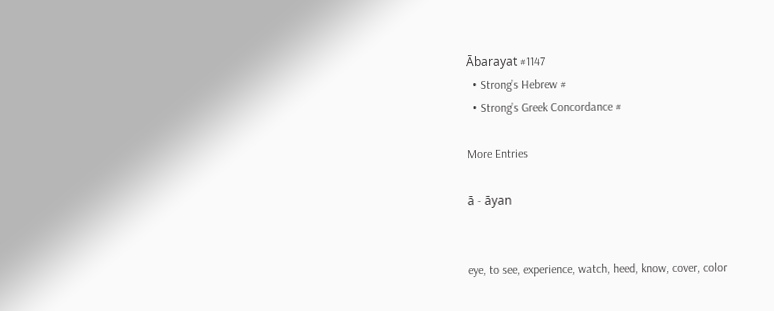Ābarayat #1147
  • Strong’s Hebrew #
  • Strong’s Greek Concordance #

More Entries

ā - āyan


eye, to see, experience, watch, heed, know, cover, color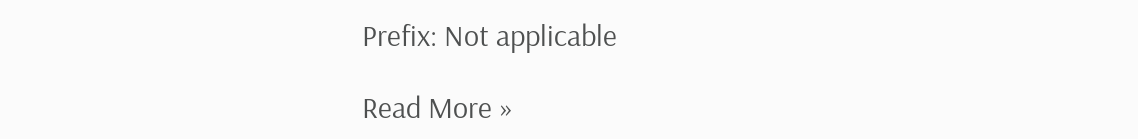Prefix: Not applicable

Read More »